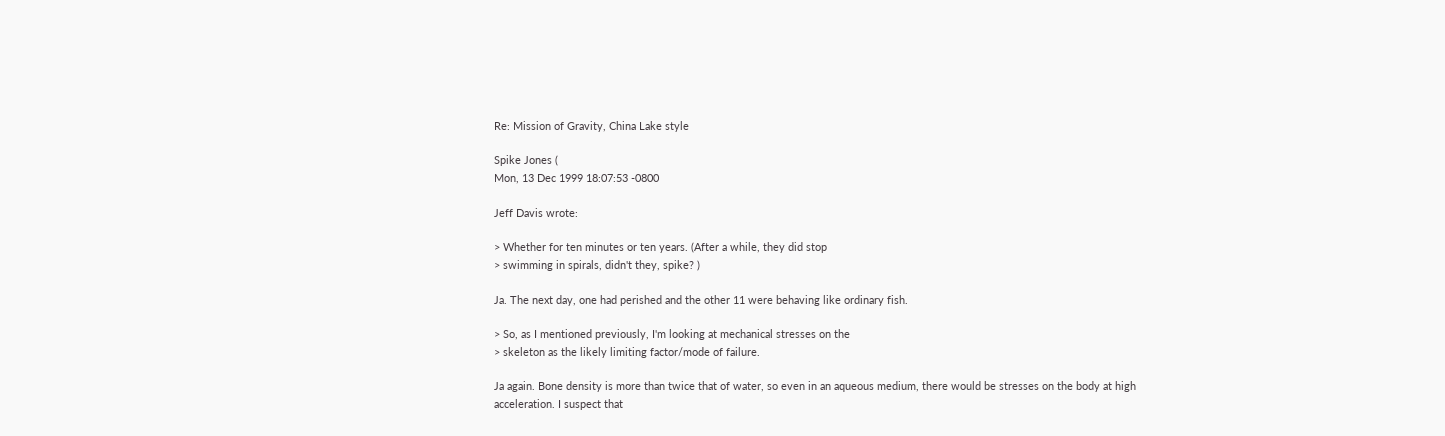Re: Mission of Gravity, China Lake style

Spike Jones (
Mon, 13 Dec 1999 18:07:53 -0800

Jeff Davis wrote:

> Whether for ten minutes or ten years. (After a while, they did stop
> swimming in spirals, didn't they, spike? )

Ja. The next day, one had perished and the other 11 were behaving like ordinary fish.

> So, as I mentioned previously, I'm looking at mechanical stresses on the
> skeleton as the likely limiting factor/mode of failure.

Ja again. Bone density is more than twice that of water, so even in an aqueous medium, there would be stresses on the body at high acceleration. I suspect that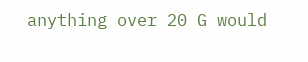anything over 20 G would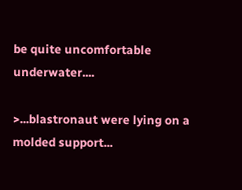be quite uncomfortable underwater....

>...blastronaut were lying on a molded support...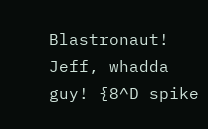Blastronaut! Jeff, whadda guy! {8^D spike